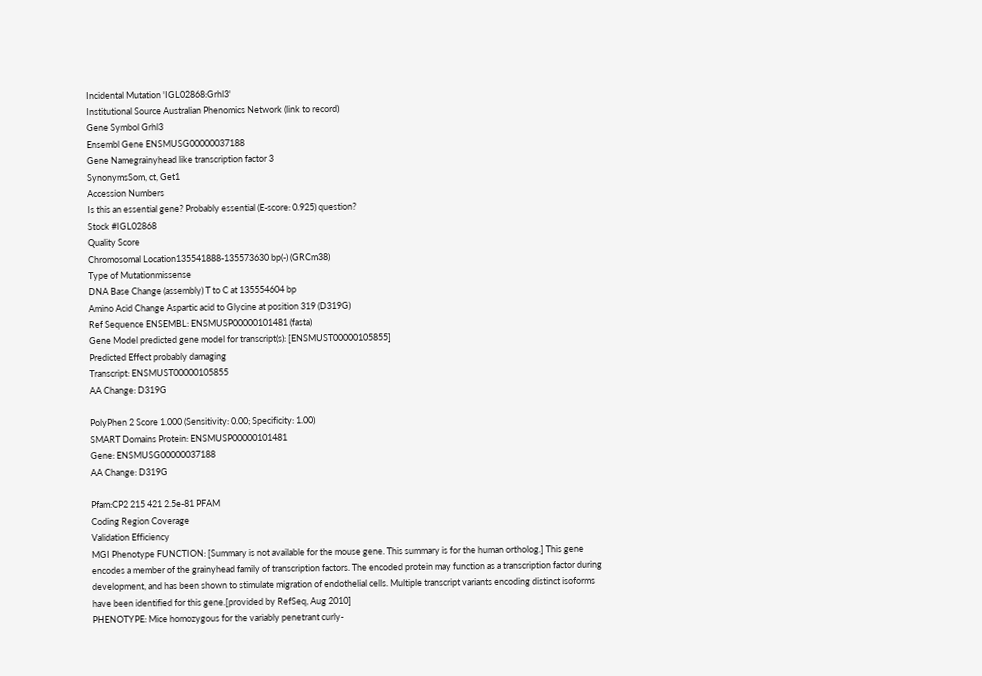Incidental Mutation 'IGL02868:Grhl3'
Institutional Source Australian Phenomics Network (link to record)
Gene Symbol Grhl3
Ensembl Gene ENSMUSG00000037188
Gene Namegrainyhead like transcription factor 3
SynonymsSom, ct, Get1
Accession Numbers
Is this an essential gene? Probably essential (E-score: 0.925) question?
Stock #IGL02868
Quality Score
Chromosomal Location135541888-135573630 bp(-) (GRCm38)
Type of Mutationmissense
DNA Base Change (assembly) T to C at 135554604 bp
Amino Acid Change Aspartic acid to Glycine at position 319 (D319G)
Ref Sequence ENSEMBL: ENSMUSP00000101481 (fasta)
Gene Model predicted gene model for transcript(s): [ENSMUST00000105855]
Predicted Effect probably damaging
Transcript: ENSMUST00000105855
AA Change: D319G

PolyPhen 2 Score 1.000 (Sensitivity: 0.00; Specificity: 1.00)
SMART Domains Protein: ENSMUSP00000101481
Gene: ENSMUSG00000037188
AA Change: D319G

Pfam:CP2 215 421 2.5e-81 PFAM
Coding Region Coverage
Validation Efficiency
MGI Phenotype FUNCTION: [Summary is not available for the mouse gene. This summary is for the human ortholog.] This gene encodes a member of the grainyhead family of transcription factors. The encoded protein may function as a transcription factor during development, and has been shown to stimulate migration of endothelial cells. Multiple transcript variants encoding distinct isoforms have been identified for this gene.[provided by RefSeq, Aug 2010]
PHENOTYPE: Mice homozygous for the variably penetrant curly-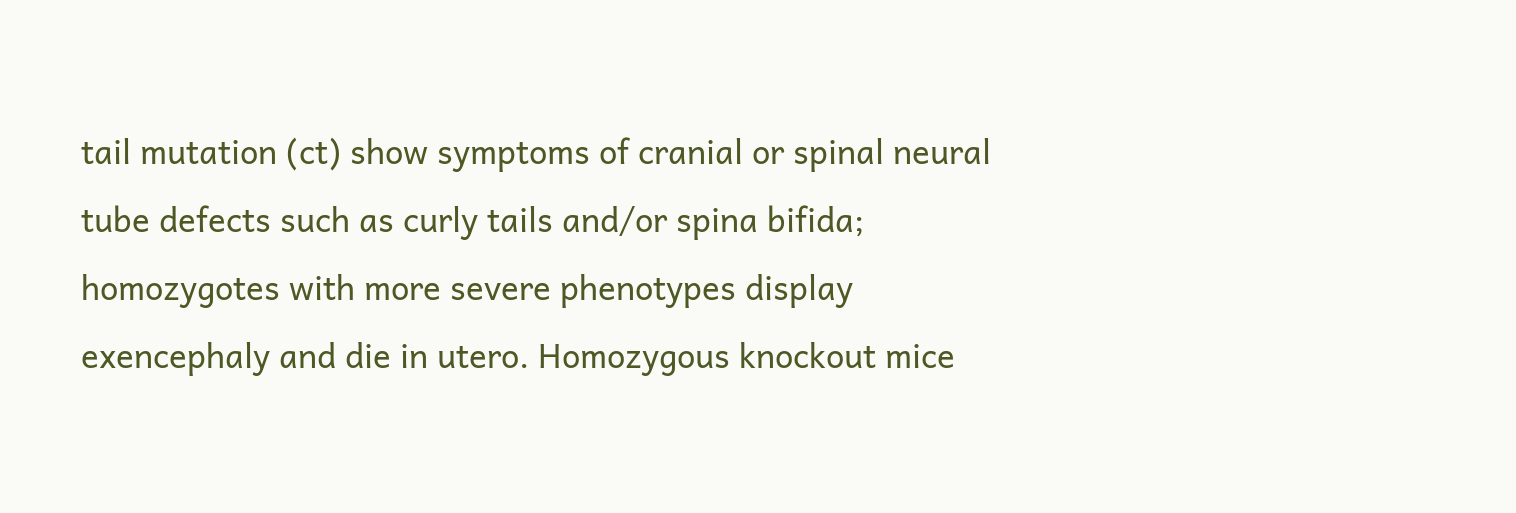tail mutation (ct) show symptoms of cranial or spinal neural tube defects such as curly tails and/or spina bifida; homozygotes with more severe phenotypes display exencephaly and die in utero. Homozygous knockout mice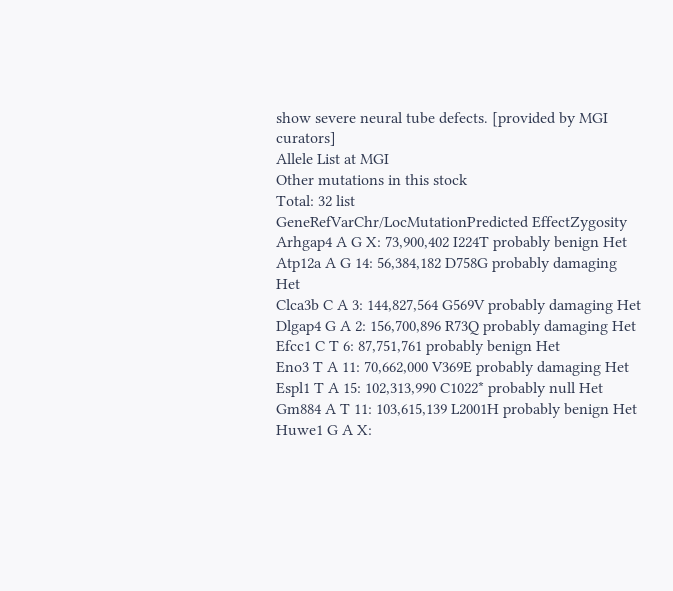show severe neural tube defects. [provided by MGI curators]
Allele List at MGI
Other mutations in this stock
Total: 32 list
GeneRefVarChr/LocMutationPredicted EffectZygosity
Arhgap4 A G X: 73,900,402 I224T probably benign Het
Atp12a A G 14: 56,384,182 D758G probably damaging Het
Clca3b C A 3: 144,827,564 G569V probably damaging Het
Dlgap4 G A 2: 156,700,896 R73Q probably damaging Het
Efcc1 C T 6: 87,751,761 probably benign Het
Eno3 T A 11: 70,662,000 V369E probably damaging Het
Espl1 T A 15: 102,313,990 C1022* probably null Het
Gm884 A T 11: 103,615,139 L2001H probably benign Het
Huwe1 G A X: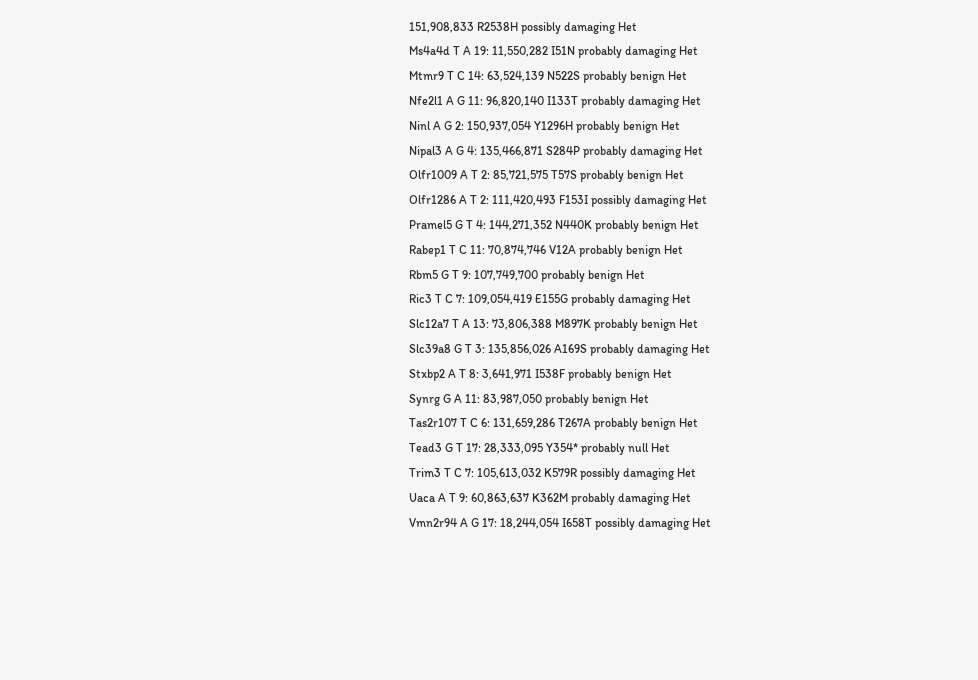151,908,833 R2538H possibly damaging Het
Ms4a4d T A 19: 11,550,282 I51N probably damaging Het
Mtmr9 T C 14: 63,524,139 N522S probably benign Het
Nfe2l1 A G 11: 96,820,140 I133T probably damaging Het
Ninl A G 2: 150,937,054 Y1296H probably benign Het
Nipal3 A G 4: 135,466,871 S284P probably damaging Het
Olfr1009 A T 2: 85,721,575 T57S probably benign Het
Olfr1286 A T 2: 111,420,493 F153I possibly damaging Het
Pramel5 G T 4: 144,271,352 N440K probably benign Het
Rabep1 T C 11: 70,874,746 V12A probably benign Het
Rbm5 G T 9: 107,749,700 probably benign Het
Ric3 T C 7: 109,054,419 E155G probably damaging Het
Slc12a7 T A 13: 73,806,388 M897K probably benign Het
Slc39a8 G T 3: 135,856,026 A169S probably damaging Het
Stxbp2 A T 8: 3,641,971 I538F probably benign Het
Synrg G A 11: 83,987,050 probably benign Het
Tas2r107 T C 6: 131,659,286 T267A probably benign Het
Tead3 G T 17: 28,333,095 Y354* probably null Het
Trim3 T C 7: 105,613,032 K579R possibly damaging Het
Uaca A T 9: 60,863,637 K362M probably damaging Het
Vmn2r94 A G 17: 18,244,054 I658T possibly damaging Het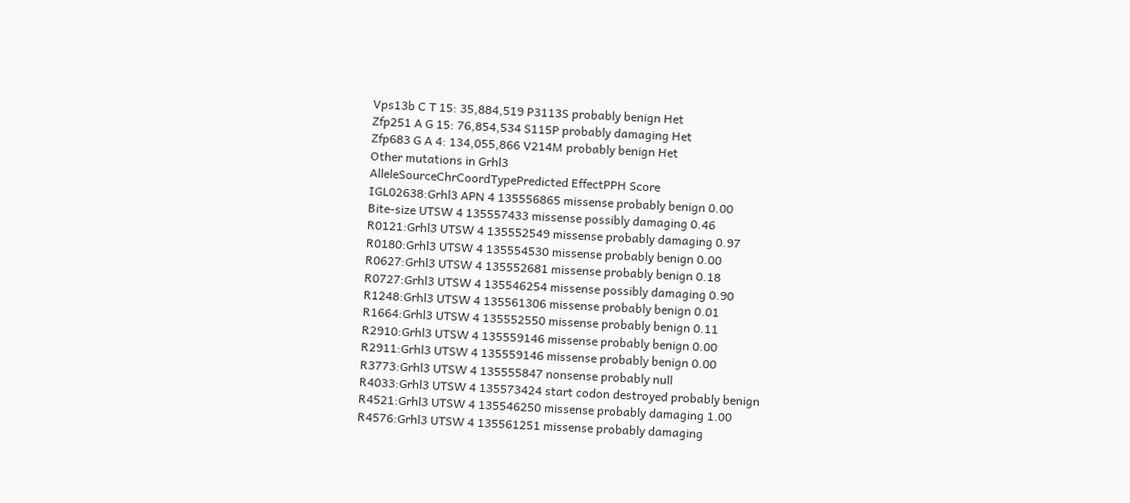Vps13b C T 15: 35,884,519 P3113S probably benign Het
Zfp251 A G 15: 76,854,534 S115P probably damaging Het
Zfp683 G A 4: 134,055,866 V214M probably benign Het
Other mutations in Grhl3
AlleleSourceChrCoordTypePredicted EffectPPH Score
IGL02638:Grhl3 APN 4 135556865 missense probably benign 0.00
Bite-size UTSW 4 135557433 missense possibly damaging 0.46
R0121:Grhl3 UTSW 4 135552549 missense probably damaging 0.97
R0180:Grhl3 UTSW 4 135554530 missense probably benign 0.00
R0627:Grhl3 UTSW 4 135552681 missense probably benign 0.18
R0727:Grhl3 UTSW 4 135546254 missense possibly damaging 0.90
R1248:Grhl3 UTSW 4 135561306 missense probably benign 0.01
R1664:Grhl3 UTSW 4 135552550 missense probably benign 0.11
R2910:Grhl3 UTSW 4 135559146 missense probably benign 0.00
R2911:Grhl3 UTSW 4 135559146 missense probably benign 0.00
R3773:Grhl3 UTSW 4 135555847 nonsense probably null
R4033:Grhl3 UTSW 4 135573424 start codon destroyed probably benign
R4521:Grhl3 UTSW 4 135546250 missense probably damaging 1.00
R4576:Grhl3 UTSW 4 135561251 missense probably damaging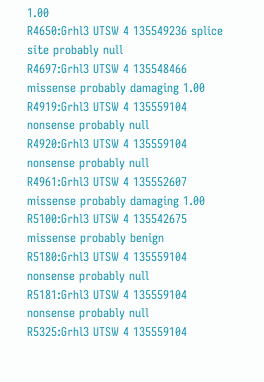1.00
R4650:Grhl3 UTSW 4 135549236 splice site probably null
R4697:Grhl3 UTSW 4 135548466 missense probably damaging 1.00
R4919:Grhl3 UTSW 4 135559104 nonsense probably null
R4920:Grhl3 UTSW 4 135559104 nonsense probably null
R4961:Grhl3 UTSW 4 135552607 missense probably damaging 1.00
R5100:Grhl3 UTSW 4 135542675 missense probably benign
R5180:Grhl3 UTSW 4 135559104 nonsense probably null
R5181:Grhl3 UTSW 4 135559104 nonsense probably null
R5325:Grhl3 UTSW 4 135559104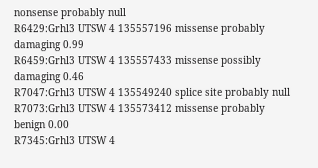nonsense probably null
R6429:Grhl3 UTSW 4 135557196 missense probably damaging 0.99
R6459:Grhl3 UTSW 4 135557433 missense possibly damaging 0.46
R7047:Grhl3 UTSW 4 135549240 splice site probably null
R7073:Grhl3 UTSW 4 135573412 missense probably benign 0.00
R7345:Grhl3 UTSW 4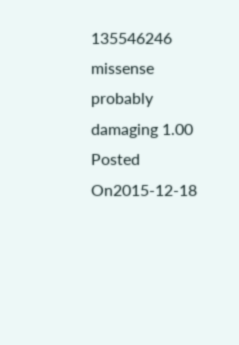135546246 missense probably damaging 1.00
Posted On2015-12-18